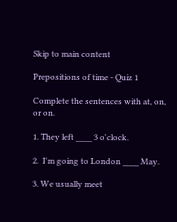Skip to main content

Prepositions of time - Quiz 1

Complete the sentences with at, on, or on.

1. They left ____ 3 o'clock.

2.  I'm going to London ____ May.

3. We usually meet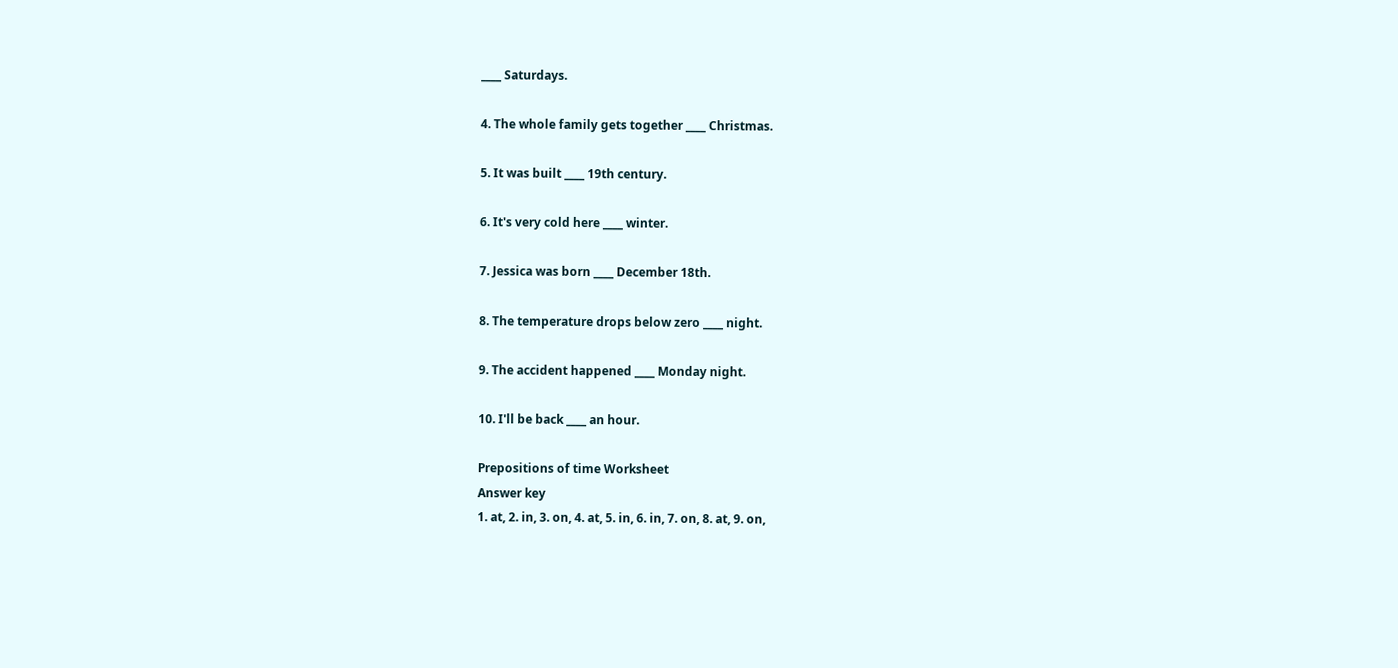____ Saturdays.

4. The whole family gets together ____ Christmas.

5. It was built ____ 19th century.

6. It's very cold here ____ winter.

7. Jessica was born ____ December 18th.

8. The temperature drops below zero ____ night.

9. The accident happened ____ Monday night.

10. I'll be back ____ an hour.

Prepositions of time Worksheet
Answer key
1. at, 2. in, 3. on, 4. at, 5. in, 6. in, 7. on, 8. at, 9. on,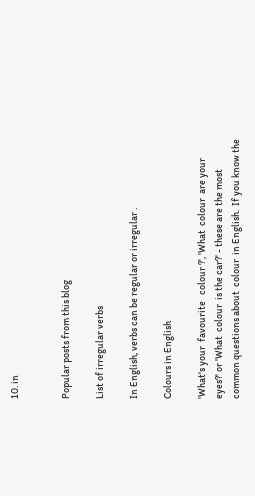10. in


Popular posts from this blog

List of irregular verbs

In English, verbs can be regular or irregular .

Colours in English

'What's your  favourite   colour ?', 'What  colour  are your eyes?' or 'What  colour  is the car?' - these are the most common questions about  colour  in English.  If you know the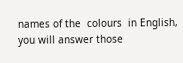names of the  colours  in English, you will answer those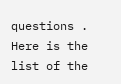questions .   Here is the list of the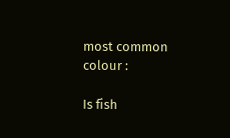most common  colour :

Is fish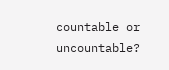countable or uncountable?